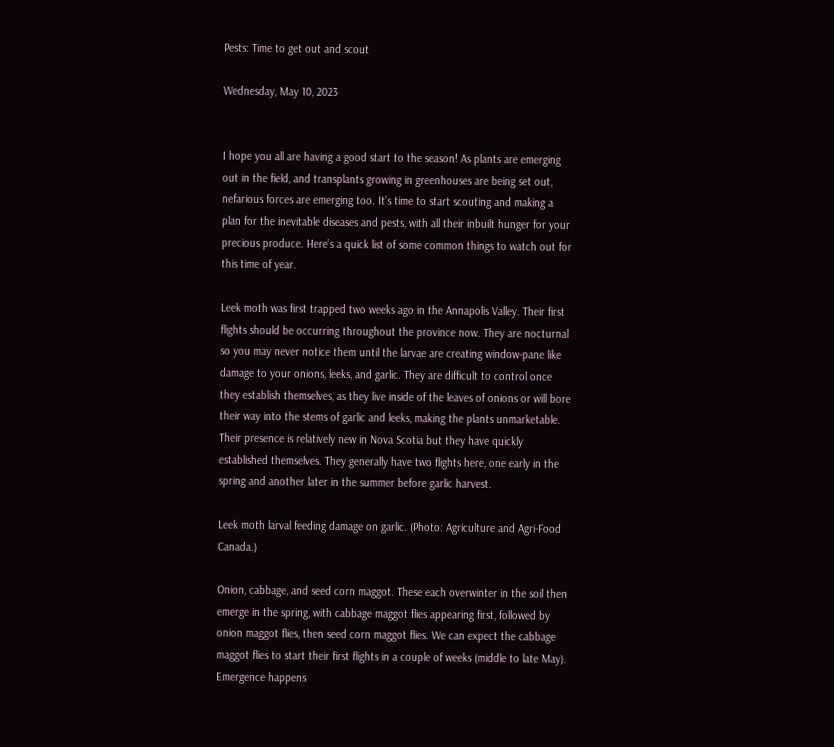Pests: Time to get out and scout

Wednesday, May 10, 2023


I hope you all are having a good start to the season! As plants are emerging out in the field, and transplants growing in greenhouses are being set out, nefarious forces are emerging too. It’s time to start scouting and making a plan for the inevitable diseases and pests, with all their inbuilt hunger for your precious produce. Here’s a quick list of some common things to watch out for this time of year.

Leek moth was first trapped two weeks ago in the Annapolis Valley. Their first flights should be occurring throughout the province now. They are nocturnal so you may never notice them until the larvae are creating window-pane like damage to your onions, leeks, and garlic. They are difficult to control once they establish themselves, as they live inside of the leaves of onions or will bore their way into the stems of garlic and leeks, making the plants unmarketable. Their presence is relatively new in Nova Scotia but they have quickly established themselves. They generally have two flights here, one early in the spring and another later in the summer before garlic harvest.

Leek moth larval feeding damage on garlic. (Photo: Agriculture and Agri-Food Canada.)

Onion, cabbage, and seed corn maggot. These each overwinter in the soil then emerge in the spring, with cabbage maggot flies appearing first, followed by onion maggot flies, then seed corn maggot flies. We can expect the cabbage maggot flies to start their first flights in a couple of weeks (middle to late May). Emergence happens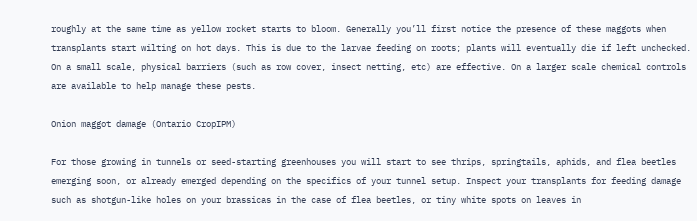roughly at the same time as yellow rocket starts to bloom. Generally you’ll first notice the presence of these maggots when transplants start wilting on hot days. This is due to the larvae feeding on roots; plants will eventually die if left unchecked. On a small scale, physical barriers (such as row cover, insect netting, etc) are effective. On a larger scale chemical controls are available to help manage these pests.

Onion maggot damage (Ontario CropIPM)

For those growing in tunnels or seed-starting greenhouses you will start to see thrips, springtails, aphids, and flea beetles emerging soon, or already emerged depending on the specifics of your tunnel setup. Inspect your transplants for feeding damage such as shotgun-like holes on your brassicas in the case of flea beetles, or tiny white spots on leaves in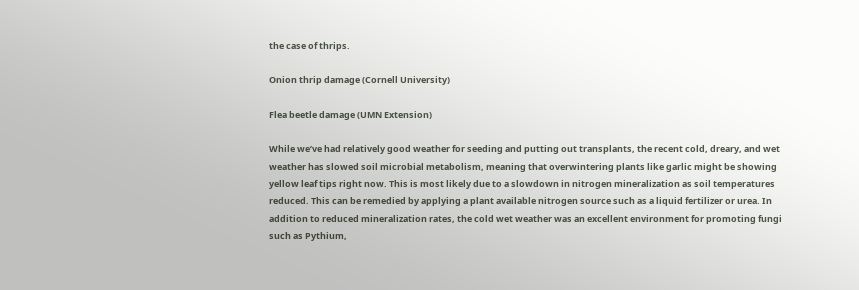the case of thrips.

Onion thrip damage (Cornell University)

Flea beetle damage (UMN Extension)

While we’ve had relatively good weather for seeding and putting out transplants, the recent cold, dreary, and wet weather has slowed soil microbial metabolism, meaning that overwintering plants like garlic might be showing yellow leaf tips right now. This is most likely due to a slowdown in nitrogen mineralization as soil temperatures reduced. This can be remedied by applying a plant available nitrogen source such as a liquid fertilizer or urea. In addition to reduced mineralization rates, the cold wet weather was an excellent environment for promoting fungi such as Pythium,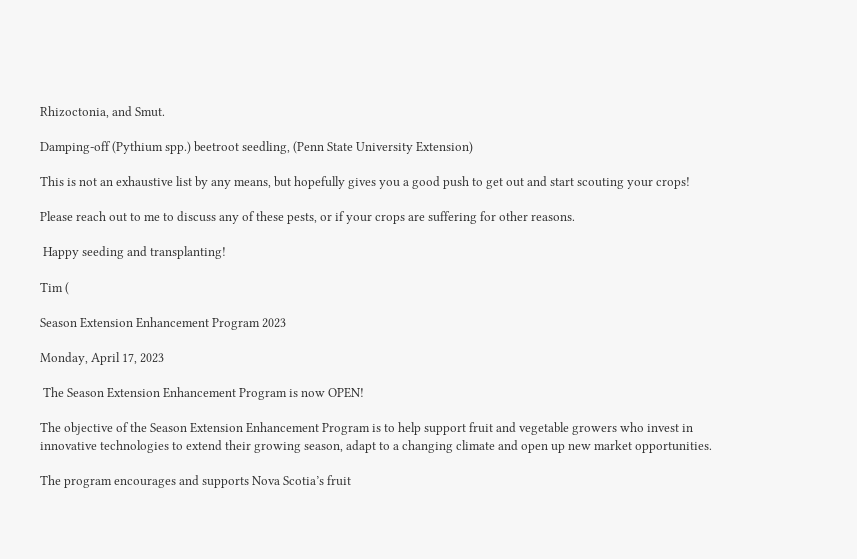Rhizoctonia, and Smut.

Damping-off (Pythium spp.) beetroot seedling, (Penn State University Extension)

This is not an exhaustive list by any means, but hopefully gives you a good push to get out and start scouting your crops!

Please reach out to me to discuss any of these pests, or if your crops are suffering for other reasons.

 Happy seeding and transplanting!

Tim (

Season Extension Enhancement Program 2023

Monday, April 17, 2023

 The Season Extension Enhancement Program is now OPEN!

The objective of the Season Extension Enhancement Program is to help support fruit and vegetable growers who invest in innovative technologies to extend their growing season, adapt to a changing climate and open up new market opportunities.

The program encourages and supports Nova Scotia’s fruit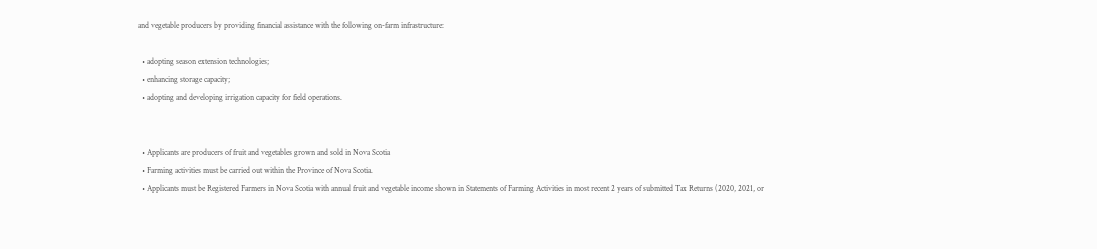and vegetable producers by providing financial assistance with the following on-farm infrastructure:

  • adopting season extension technologies;
  • enhancing storage capacity;
  • adopting and developing irrigation capacity for field operations.


  • Applicants are producers of fruit and vegetables grown and sold in Nova Scotia
  • Farming activities must be carried out within the Province of Nova Scotia.
  • Applicants must be Registered Farmers in Nova Scotia with annual fruit and vegetable income shown in Statements of Farming Activities in most recent 2 years of submitted Tax Returns (2020, 2021, or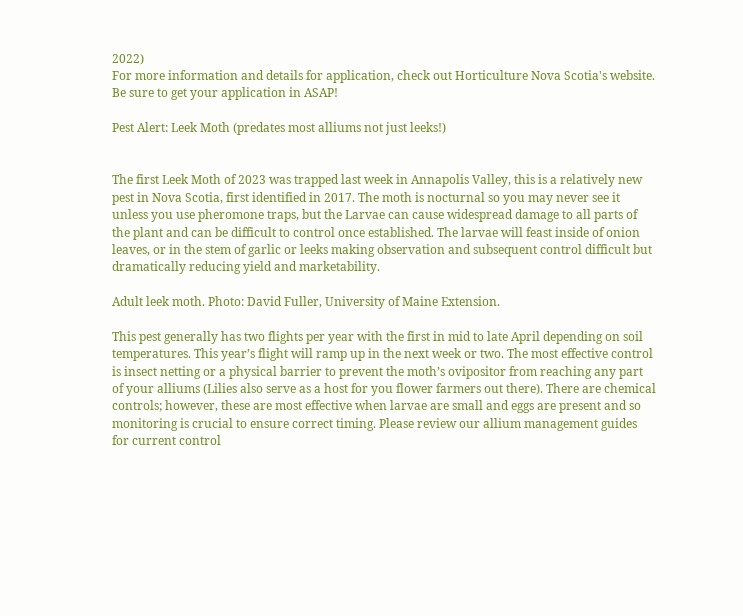2022)
For more information and details for application, check out Horticulture Nova Scotia's website. Be sure to get your application in ASAP!

Pest Alert: Leek Moth (predates most alliums not just leeks!)


The first Leek Moth of 2023 was trapped last week in Annapolis Valley, this is a relatively new pest in Nova Scotia, first identified in 2017. The moth is nocturnal so you may never see it unless you use pheromone traps, but the Larvae can cause widespread damage to all parts of the plant and can be difficult to control once established. The larvae will feast inside of onion leaves, or in the stem of garlic or leeks making observation and subsequent control difficult but dramatically reducing yield and marketability.

Adult leek moth. Photo: David Fuller, University of Maine Extension.

This pest generally has two flights per year with the first in mid to late April depending on soil temperatures. This year’s flight will ramp up in the next week or two. The most effective control is insect netting or a physical barrier to prevent the moth’s ovipositor from reaching any part of your alliums (Lilies also serve as a host for you flower farmers out there). There are chemical controls; however, these are most effective when larvae are small and eggs are present and so monitoring is crucial to ensure correct timing. Please review our allium management guides for current control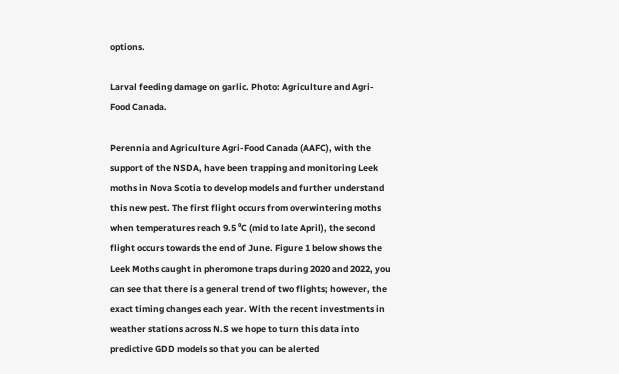options.

Larval feeding damage on garlic. Photo: Agriculture and Agri-Food Canada.

Perennia and Agriculture Agri-Food Canada (AAFC), with the support of the NSDA, have been trapping and monitoring Leek moths in Nova Scotia to develop models and further understand this new pest. The first flight occurs from overwintering moths when temperatures reach 9.5 ⁰C (mid to late April), the second flight occurs towards the end of June. Figure 1 below shows the Leek Moths caught in pheromone traps during 2020 and 2022, you can see that there is a general trend of two flights; however, the exact timing changes each year. With the recent investments in weather stations across N.S we hope to turn this data into predictive GDD models so that you can be alerted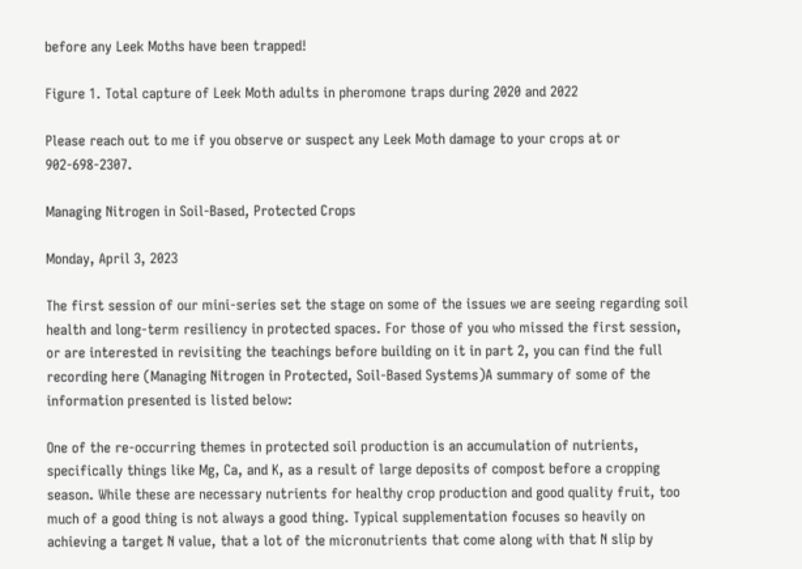before any Leek Moths have been trapped!

Figure 1. Total capture of Leek Moth adults in pheromone traps during 2020 and 2022

Please reach out to me if you observe or suspect any Leek Moth damage to your crops at or 902-698-2307.

Managing Nitrogen in Soil-Based, Protected Crops

Monday, April 3, 2023

The first session of our mini-series set the stage on some of the issues we are seeing regarding soil health and long-term resiliency in protected spaces. For those of you who missed the first session, or are interested in revisiting the teachings before building on it in part 2, you can find the full recording here (Managing Nitrogen in Protected, Soil-Based Systems)A summary of some of the information presented is listed below:

One of the re-occurring themes in protected soil production is an accumulation of nutrients, specifically things like Mg, Ca, and K, as a result of large deposits of compost before a cropping season. While these are necessary nutrients for healthy crop production and good quality fruit, too much of a good thing is not always a good thing. Typical supplementation focuses so heavily on achieving a target N value, that a lot of the micronutrients that come along with that N slip by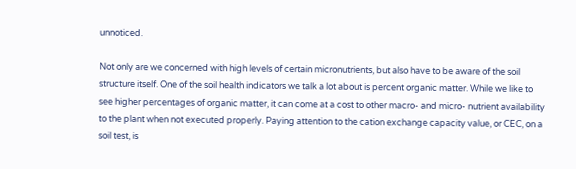unnoticed.

Not only are we concerned with high levels of certain micronutrients, but also have to be aware of the soil structure itself. One of the soil health indicators we talk a lot about is percent organic matter. While we like to see higher percentages of organic matter, it can come at a cost to other macro- and micro- nutrient availability to the plant when not executed properly. Paying attention to the cation exchange capacity value, or CEC, on a soil test, is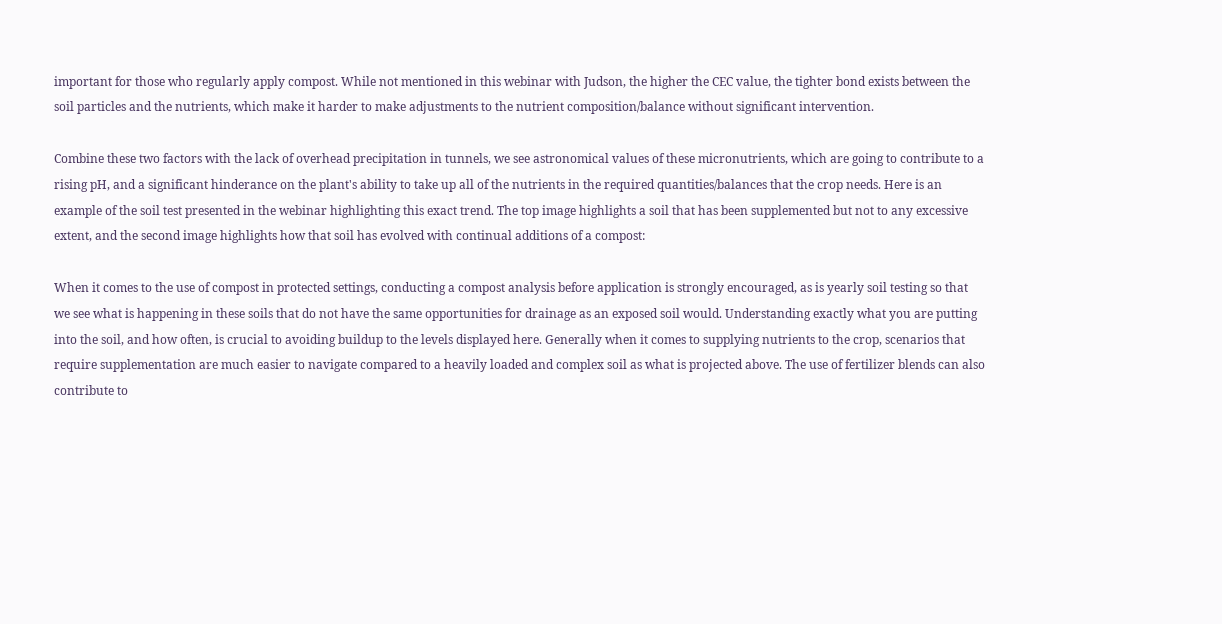important for those who regularly apply compost. While not mentioned in this webinar with Judson, the higher the CEC value, the tighter bond exists between the soil particles and the nutrients, which make it harder to make adjustments to the nutrient composition/balance without significant intervention.

Combine these two factors with the lack of overhead precipitation in tunnels, we see astronomical values of these micronutrients, which are going to contribute to a rising pH, and a significant hinderance on the plant's ability to take up all of the nutrients in the required quantities/balances that the crop needs. Here is an example of the soil test presented in the webinar highlighting this exact trend. The top image highlights a soil that has been supplemented but not to any excessive extent, and the second image highlights how that soil has evolved with continual additions of a compost:

When it comes to the use of compost in protected settings, conducting a compost analysis before application is strongly encouraged, as is yearly soil testing so that we see what is happening in these soils that do not have the same opportunities for drainage as an exposed soil would. Understanding exactly what you are putting into the soil, and how often, is crucial to avoiding buildup to the levels displayed here. Generally when it comes to supplying nutrients to the crop, scenarios that require supplementation are much easier to navigate compared to a heavily loaded and complex soil as what is projected above. The use of fertilizer blends can also contribute to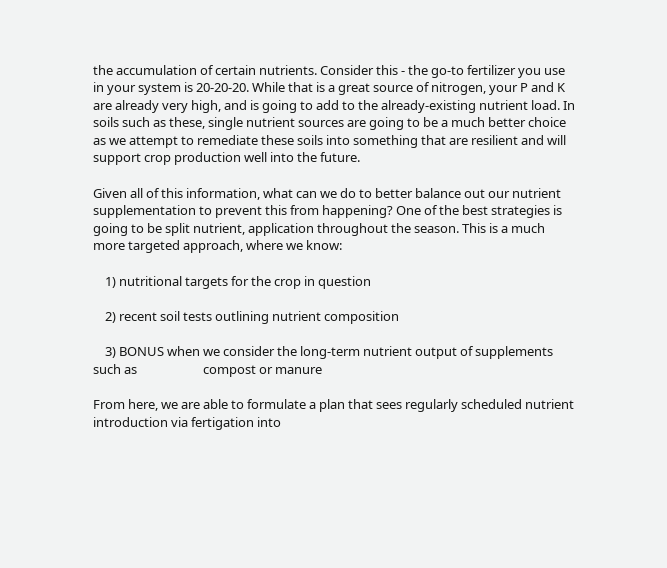the accumulation of certain nutrients. Consider this - the go-to fertilizer you use in your system is 20-20-20. While that is a great source of nitrogen, your P and K are already very high, and is going to add to the already-existing nutrient load. In soils such as these, single nutrient sources are going to be a much better choice as we attempt to remediate these soils into something that are resilient and will support crop production well into the future.

Given all of this information, what can we do to better balance out our nutrient supplementation to prevent this from happening? One of the best strategies is going to be split nutrient, application throughout the season. This is a much more targeted approach, where we know:

    1) nutritional targets for the crop in question

    2) recent soil tests outlining nutrient composition

    3) BONUS when we consider the long-term nutrient output of supplements such as                      compost or manure

From here, we are able to formulate a plan that sees regularly scheduled nutrient introduction via fertigation into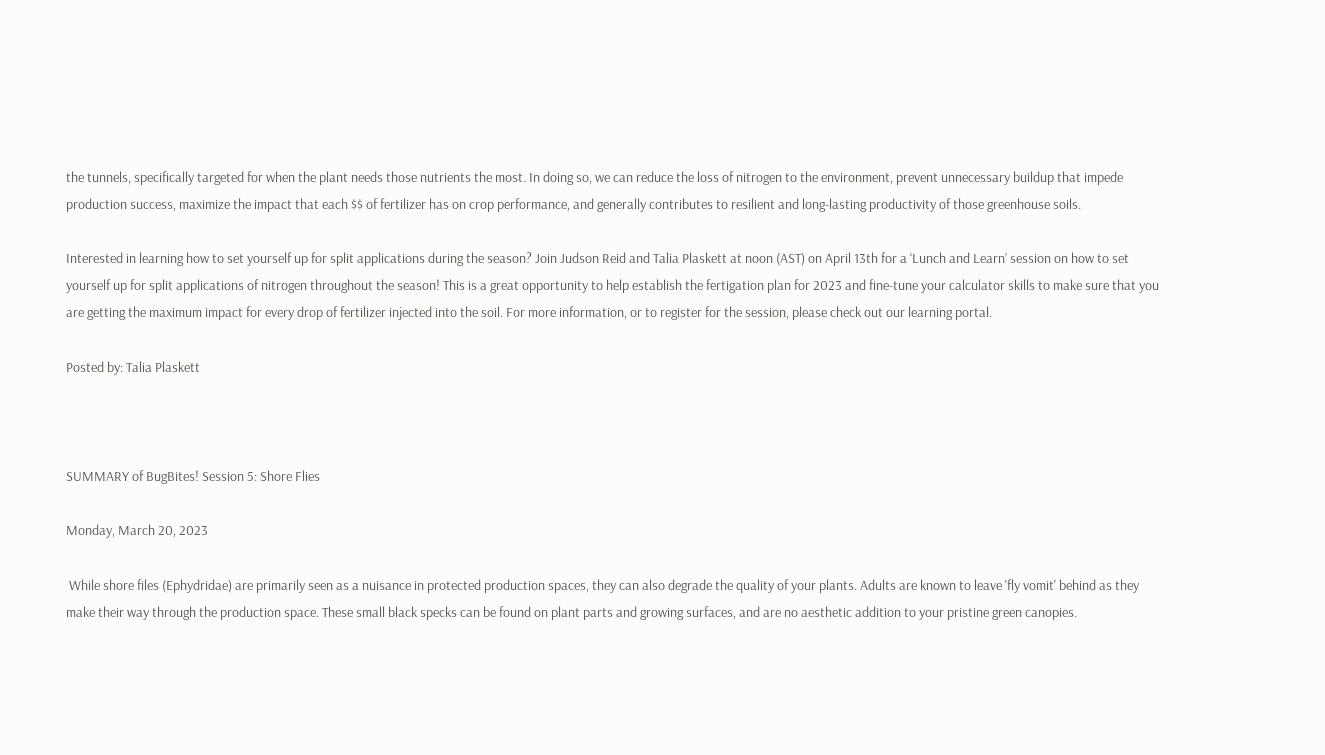the tunnels, specifically targeted for when the plant needs those nutrients the most. In doing so, we can reduce the loss of nitrogen to the environment, prevent unnecessary buildup that impede production success, maximize the impact that each $$ of fertilizer has on crop performance, and generally contributes to resilient and long-lasting productivity of those greenhouse soils.

Interested in learning how to set yourself up for split applications during the season? Join Judson Reid and Talia Plaskett at noon (AST) on April 13th for a ‘Lunch and Learn’ session on how to set yourself up for split applications of nitrogen throughout the season! This is a great opportunity to help establish the fertigation plan for 2023 and fine-tune your calculator skills to make sure that you are getting the maximum impact for every drop of fertilizer injected into the soil. For more information, or to register for the session, please check out our learning portal.

Posted by: Talia Plaskett



SUMMARY of BugBites! Session 5: Shore Flies

Monday, March 20, 2023

 While shore files (Ephydridae) are primarily seen as a nuisance in protected production spaces, they can also degrade the quality of your plants. Adults are known to leave 'fly vomit' behind as they make their way through the production space. These small black specks can be found on plant parts and growing surfaces, and are no aesthetic addition to your pristine green canopies.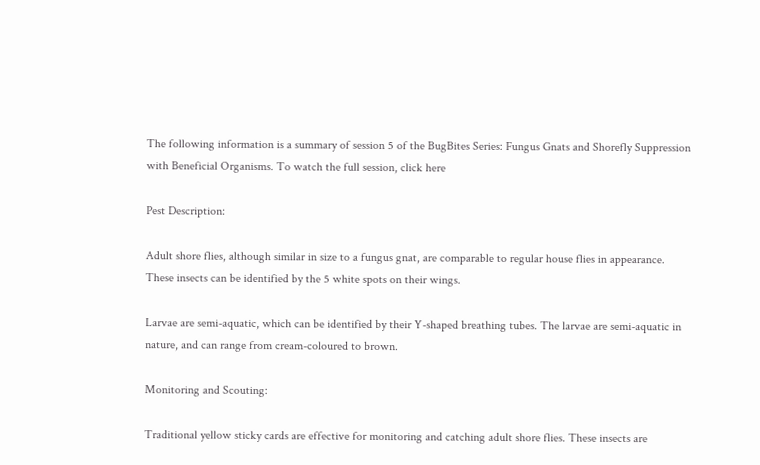The following information is a summary of session 5 of the BugBites Series: Fungus Gnats and Shorefly Suppression with Beneficial Organisms. To watch the full session, click here

Pest Description:

Adult shore flies, although similar in size to a fungus gnat, are comparable to regular house flies in appearance. These insects can be identified by the 5 white spots on their wings.

Larvae are semi-aquatic, which can be identified by their Y-shaped breathing tubes. The larvae are semi-aquatic in nature, and can range from cream-coloured to brown.

Monitoring and Scouting:

Traditional yellow sticky cards are effective for monitoring and catching adult shore flies. These insects are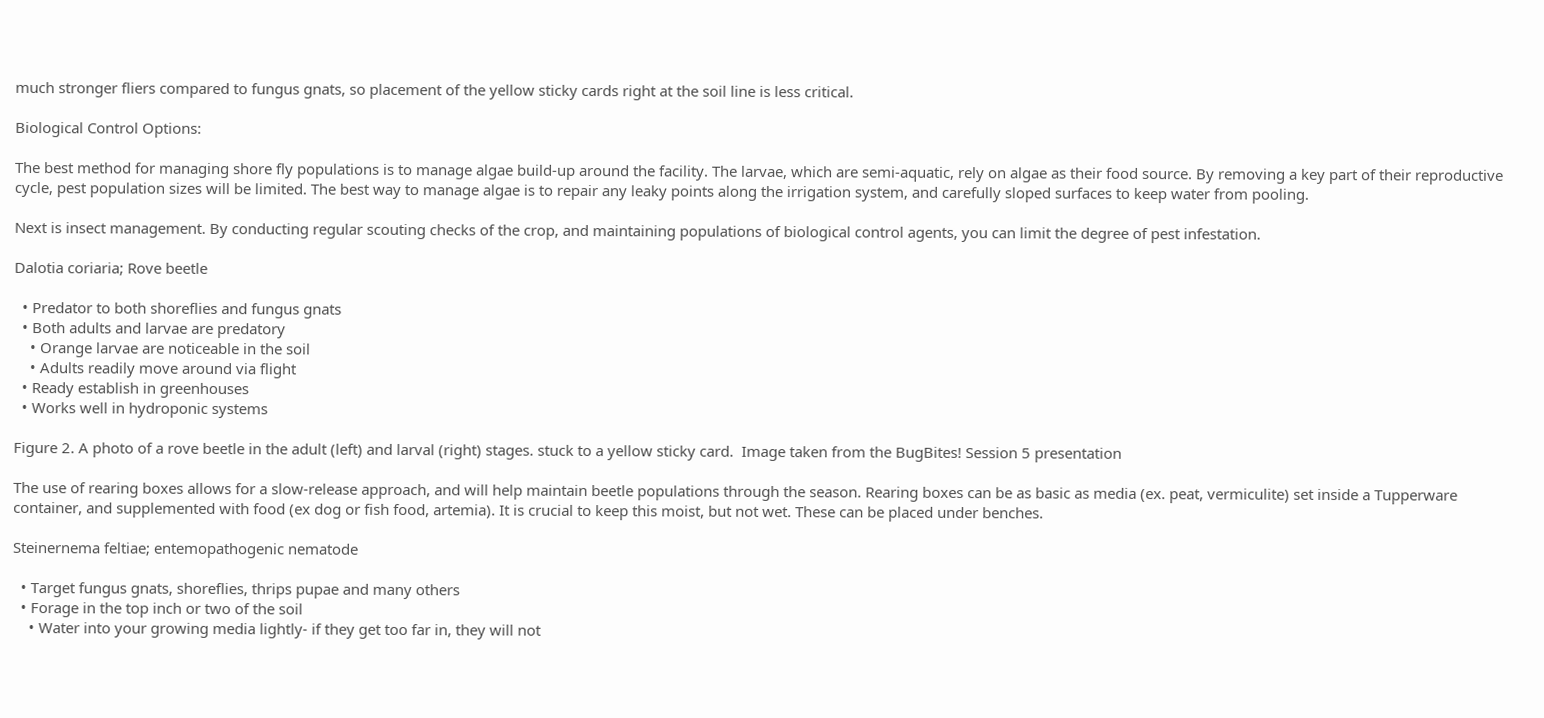much stronger fliers compared to fungus gnats, so placement of the yellow sticky cards right at the soil line is less critical.

Biological Control Options:

The best method for managing shore fly populations is to manage algae build-up around the facility. The larvae, which are semi-aquatic, rely on algae as their food source. By removing a key part of their reproductive cycle, pest population sizes will be limited. The best way to manage algae is to repair any leaky points along the irrigation system, and carefully sloped surfaces to keep water from pooling.

Next is insect management. By conducting regular scouting checks of the crop, and maintaining populations of biological control agents, you can limit the degree of pest infestation.

Dalotia coriaria; Rove beetle

  • Predator to both shoreflies and fungus gnats
  • Both adults and larvae are predatory
    • Orange larvae are noticeable in the soil
    • Adults readily move around via flight
  • Ready establish in greenhouses
  • Works well in hydroponic systems

Figure 2. A photo of a rove beetle in the adult (left) and larval (right) stages. stuck to a yellow sticky card.  Image taken from the BugBites! Session 5 presentation

The use of rearing boxes allows for a slow-release approach, and will help maintain beetle populations through the season. Rearing boxes can be as basic as media (ex. peat, vermiculite) set inside a Tupperware container, and supplemented with food (ex dog or fish food, artemia). It is crucial to keep this moist, but not wet. These can be placed under benches.

Steinernema feltiae; entemopathogenic nematode

  • Target fungus gnats, shoreflies, thrips pupae and many others
  • Forage in the top inch or two of the soil
    • Water into your growing media lightly- if they get too far in, they will not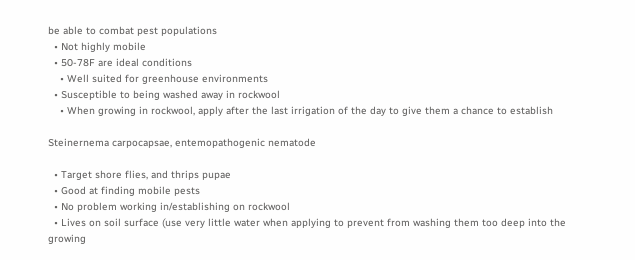be able to combat pest populations
  • Not highly mobile
  • 50-78F are ideal conditions
    • Well suited for greenhouse environments
  • Susceptible to being washed away in rockwool
    • When growing in rockwool, apply after the last irrigation of the day to give them a chance to establish

Steinernema carpocapsae, entemopathogenic nematode

  • Target shore flies, and thrips pupae
  • Good at finding mobile pests
  • No problem working in/establishing on rockwool
  • Lives on soil surface (use very little water when applying to prevent from washing them too deep into the growing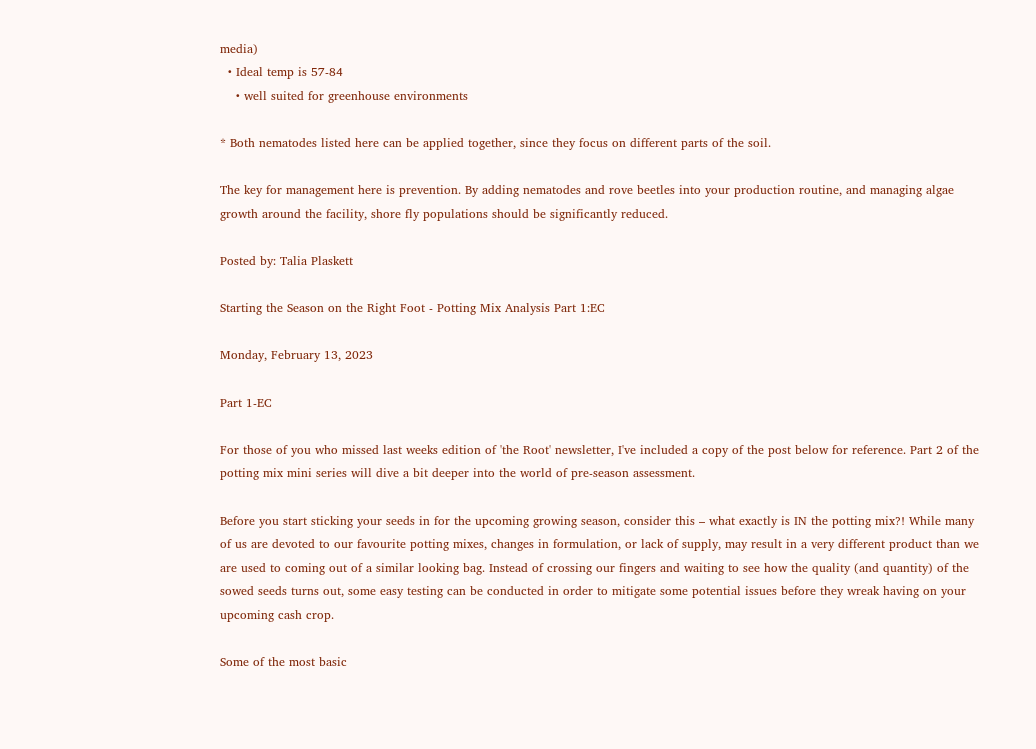media)
  • Ideal temp is 57-84
    • well suited for greenhouse environments

* Both nematodes listed here can be applied together, since they focus on different parts of the soil.

The key for management here is prevention. By adding nematodes and rove beetles into your production routine, and managing algae growth around the facility, shore fly populations should be significantly reduced.

Posted by: Talia Plaskett

Starting the Season on the Right Foot - Potting Mix Analysis Part 1:EC

Monday, February 13, 2023

Part 1-EC

For those of you who missed last weeks edition of 'the Root' newsletter, I've included a copy of the post below for reference. Part 2 of the potting mix mini series will dive a bit deeper into the world of pre-season assessment.

Before you start sticking your seeds in for the upcoming growing season, consider this – what exactly is IN the potting mix?! While many of us are devoted to our favourite potting mixes, changes in formulation, or lack of supply, may result in a very different product than we are used to coming out of a similar looking bag. Instead of crossing our fingers and waiting to see how the quality (and quantity) of the sowed seeds turns out, some easy testing can be conducted in order to mitigate some potential issues before they wreak having on your upcoming cash crop.

Some of the most basic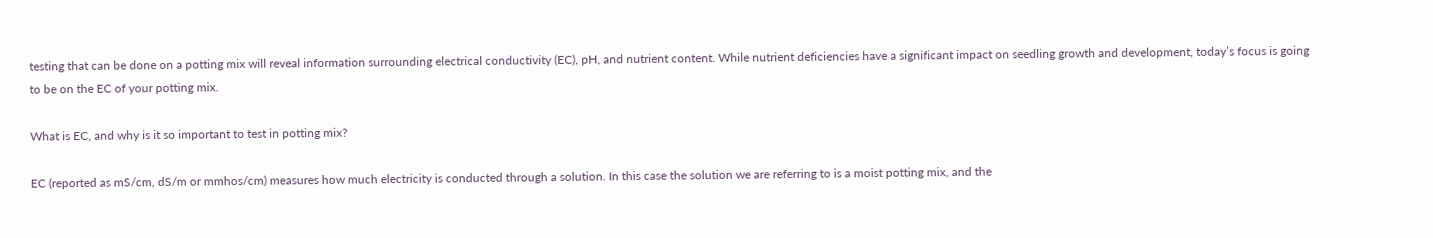testing that can be done on a potting mix will reveal information surrounding electrical conductivity (EC), pH, and nutrient content. While nutrient deficiencies have a significant impact on seedling growth and development, today’s focus is going to be on the EC of your potting mix.

What is EC, and why is it so important to test in potting mix?

EC (reported as mS/cm, dS/m or mmhos/cm) measures how much electricity is conducted through a solution. In this case the solution we are referring to is a moist potting mix, and the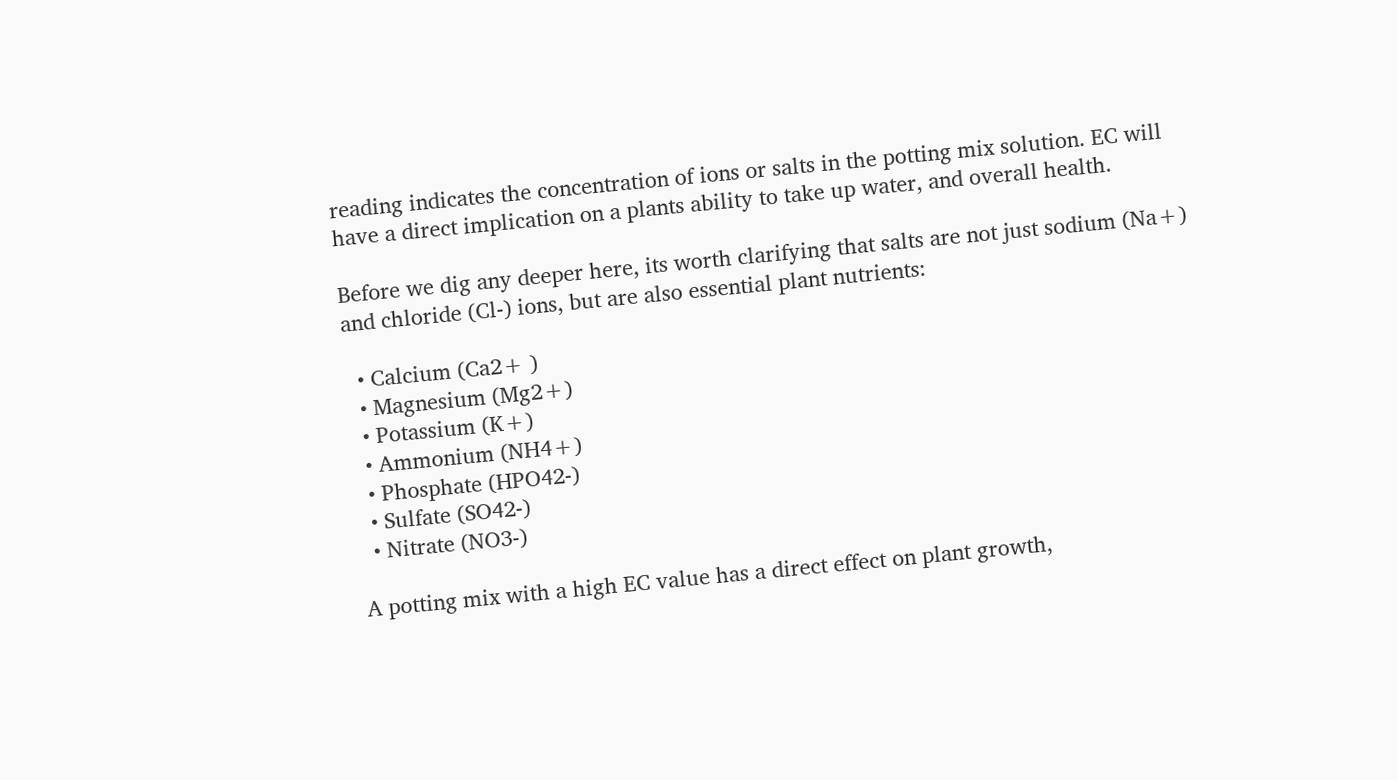reading indicates the concentration of ions or salts in the potting mix solution. EC will have a direct implication on a plants ability to take up water, and overall health.

Before we dig any deeper here, its worth clarifying that salts are not just sodium (Na+) and chloride (Cl-) ions, but are also essential plant nutrients:

  • Calcium (Ca2+ )
  • Magnesium (Mg2+)
  • Potassium (K+)
  • Ammonium (NH4+)
  • Phosphate (HPO42-)
  • Sulfate (SO42-)
  • Nitrate (NO3-)

A potting mix with a high EC value has a direct effect on plant growth,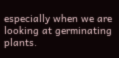especially when we are looking at germinating plants.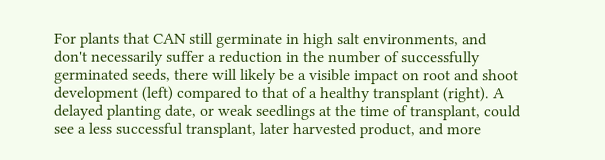For plants that CAN still germinate in high salt environments, and don't necessarily suffer a reduction in the number of successfully germinated seeds, there will likely be a visible impact on root and shoot development (left) compared to that of a healthy transplant (right). A delayed planting date, or weak seedlings at the time of transplant, could see a less successful transplant, later harvested product, and more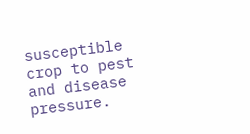susceptible crop to pest and disease pressure.